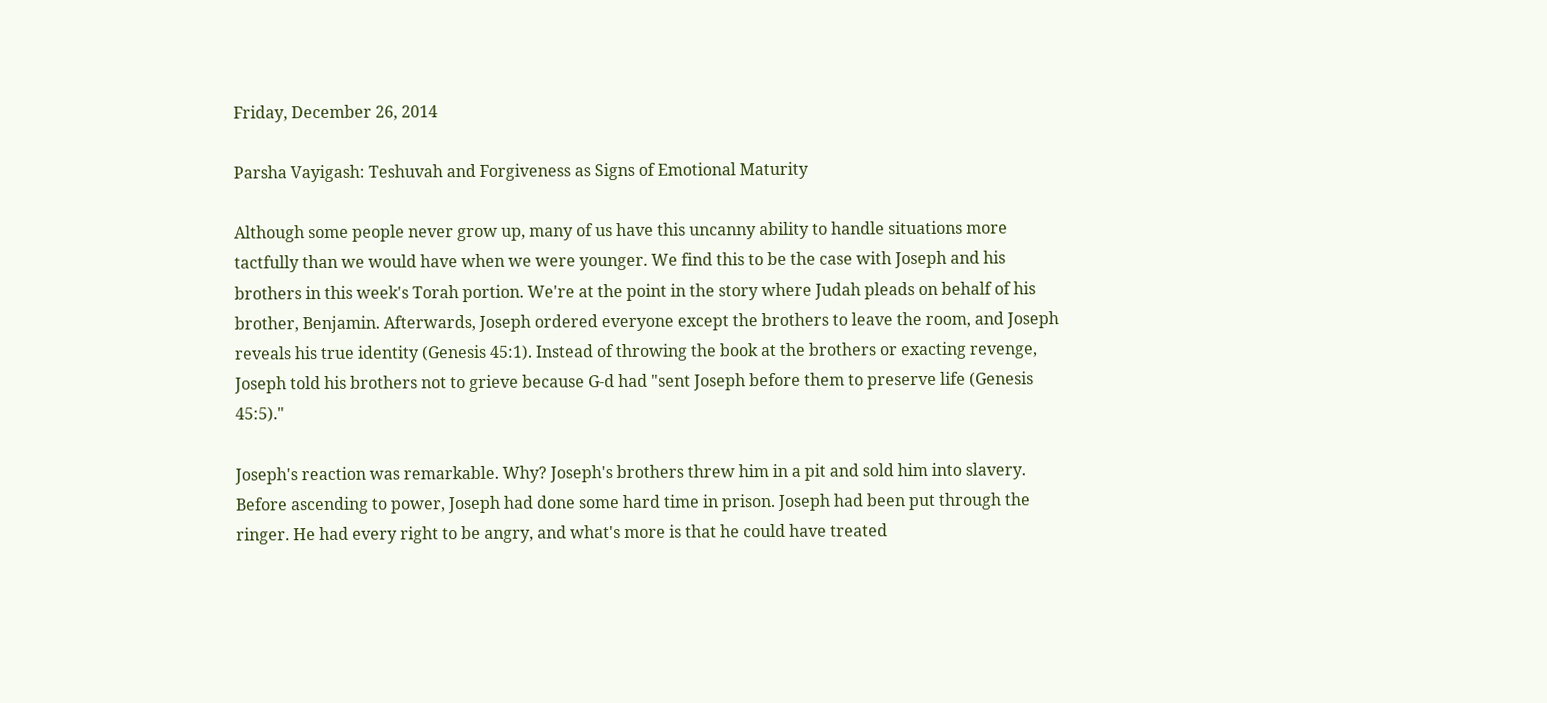Friday, December 26, 2014

Parsha Vayigash: Teshuvah and Forgiveness as Signs of Emotional Maturity

Although some people never grow up, many of us have this uncanny ability to handle situations more tactfully than we would have when we were younger. We find this to be the case with Joseph and his brothers in this week's Torah portion. We're at the point in the story where Judah pleads on behalf of his brother, Benjamin. Afterwards, Joseph ordered everyone except the brothers to leave the room, and Joseph reveals his true identity (Genesis 45:1). Instead of throwing the book at the brothers or exacting revenge, Joseph told his brothers not to grieve because G-d had "sent Joseph before them to preserve life (Genesis 45:5)."

Joseph's reaction was remarkable. Why? Joseph's brothers threw him in a pit and sold him into slavery. Before ascending to power, Joseph had done some hard time in prison. Joseph had been put through the ringer. He had every right to be angry, and what's more is that he could have treated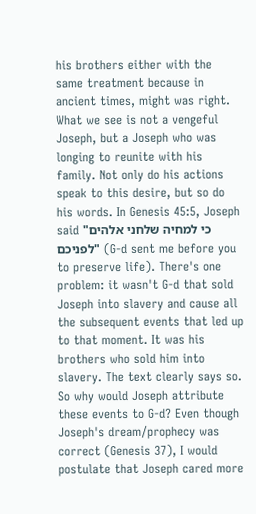his brothers either with the same treatment because in ancient times, might was right. What we see is not a vengeful Joseph, but a Joseph who was longing to reunite with his family. Not only do his actions speak to this desire, but so do his words. In Genesis 45:5, Joseph said "כי למחיה שלחני אלהים לפניכם" (G-d sent me before you to preserve life). There's one problem: it wasn't G-d that sold Joseph into slavery and cause all the subsequent events that led up to that moment. It was his brothers who sold him into slavery. The text clearly says so. So why would Joseph attribute these events to G-d? Even though Joseph's dream/prophecy was correct (Genesis 37), I would postulate that Joseph cared more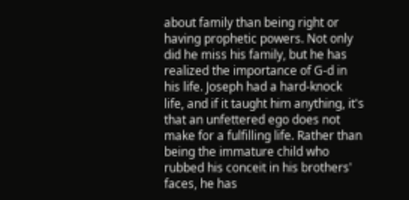about family than being right or having prophetic powers. Not only did he miss his family, but he has realized the importance of G-d in his life. Joseph had a hard-knock life, and if it taught him anything, it's that an unfettered ego does not make for a fulfilling life. Rather than being the immature child who rubbed his conceit in his brothers' faces, he has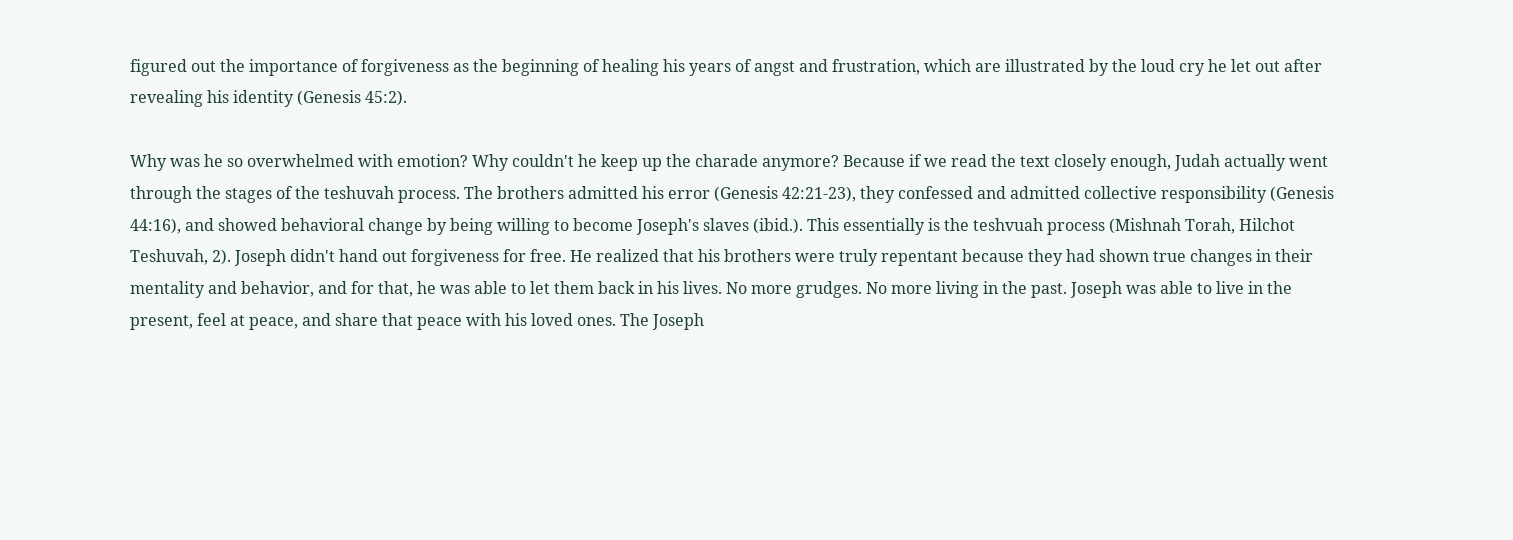figured out the importance of forgiveness as the beginning of healing his years of angst and frustration, which are illustrated by the loud cry he let out after revealing his identity (Genesis 45:2).

Why was he so overwhelmed with emotion? Why couldn't he keep up the charade anymore? Because if we read the text closely enough, Judah actually went through the stages of the teshuvah process. The brothers admitted his error (Genesis 42:21-23), they confessed and admitted collective responsibility (Genesis 44:16), and showed behavioral change by being willing to become Joseph's slaves (ibid.). This essentially is the teshvuah process (Mishnah Torah, Hilchot Teshuvah, 2). Joseph didn't hand out forgiveness for free. He realized that his brothers were truly repentant because they had shown true changes in their mentality and behavior, and for that, he was able to let them back in his lives. No more grudges. No more living in the past. Joseph was able to live in the present, feel at peace, and share that peace with his loved ones. The Joseph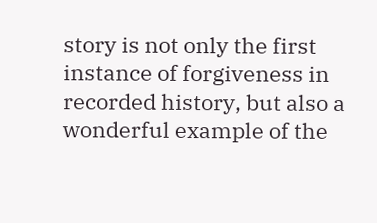story is not only the first instance of forgiveness in recorded history, but also a wonderful example of the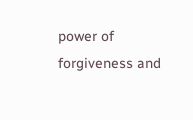power of forgiveness and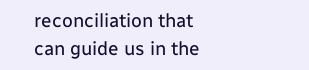reconciliation that can guide us in the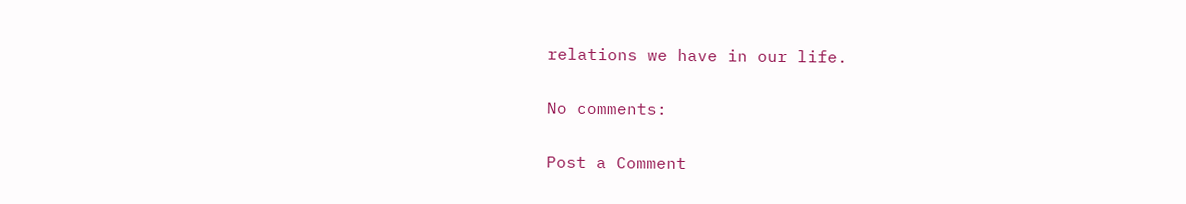relations we have in our life.

No comments:

Post a Comment